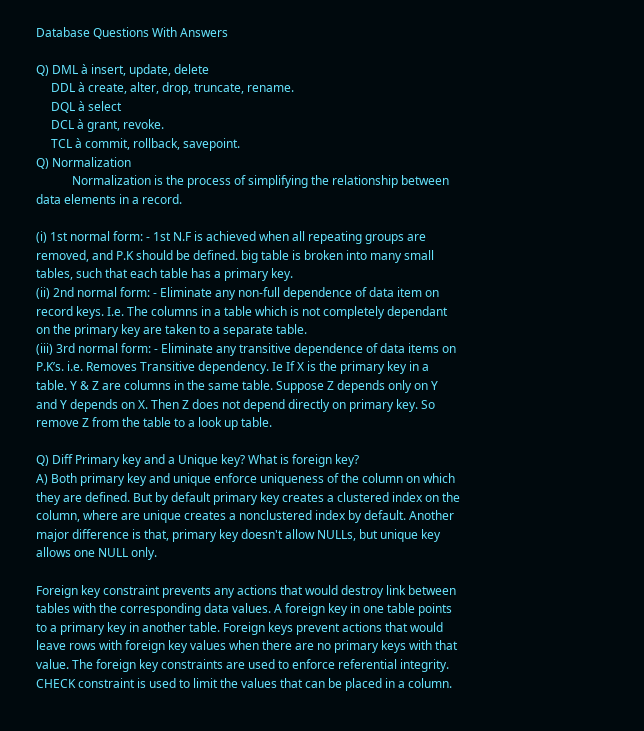Database Questions With Answers

Q) DML à insert, update, delete
     DDL à create, alter, drop, truncate, rename.
     DQL à select
     DCL à grant, revoke.
     TCL à commit, rollback, savepoint.
Q) Normalization
            Normalization is the process of simplifying the relationship between data elements in a record.

(i) 1st normal form: - 1st N.F is achieved when all repeating groups are removed, and P.K should be defined. big table is broken into many small tables, such that each table has a primary key.
(ii) 2nd normal form: - Eliminate any non-full dependence of data item on record keys. I.e. The columns in a table which is not completely dependant on the primary key are taken to a separate table.
(iii) 3rd normal form: - Eliminate any transitive dependence of data items on P.K’s. i.e. Removes Transitive dependency. Ie If X is the primary key in a table. Y & Z are columns in the same table. Suppose Z depends only on Y and Y depends on X. Then Z does not depend directly on primary key. So remove Z from the table to a look up table.

Q) Diff Primary key and a Unique key? What is foreign key?
A) Both primary key and unique enforce uniqueness of the column on which they are defined. But by default primary key creates a clustered index on the column, where are unique creates a nonclustered index by default. Another major difference is that, primary key doesn't allow NULLs, but unique key allows one NULL only.

Foreign key constraint prevents any actions that would destroy link between tables with the corresponding data values. A foreign key in one table points to a primary key in another table. Foreign keys prevent actions that would leave rows with foreign key values when there are no primary keys with that value. The foreign key constraints are used to enforce referential integrity.
CHECK constraint is used to limit the values that can be placed in a column.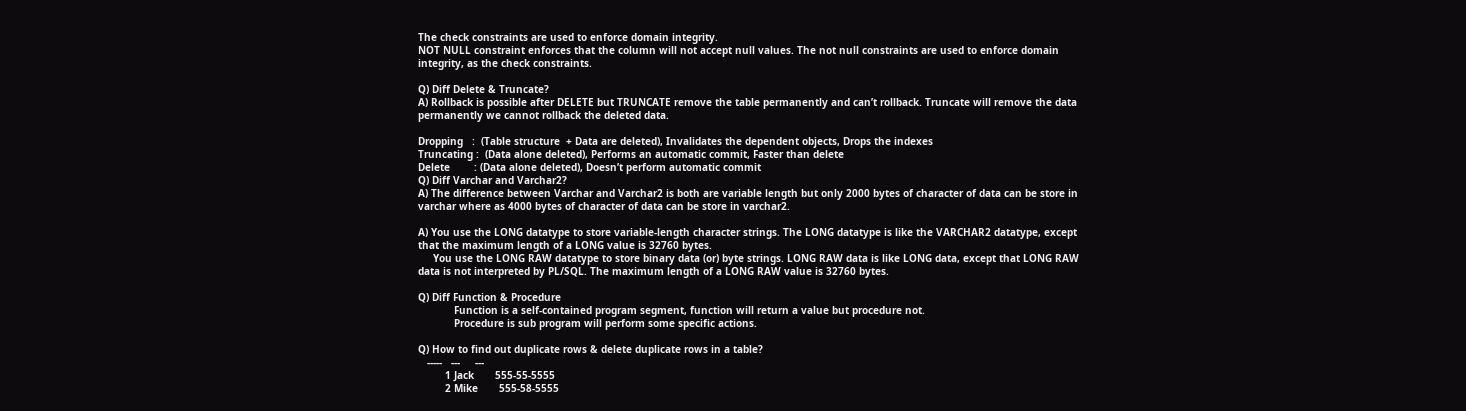The check constraints are used to enforce domain integrity.
NOT NULL constraint enforces that the column will not accept null values. The not null constraints are used to enforce domain integrity, as the check constraints.

Q) Diff Delete & Truncate?
A) Rollback is possible after DELETE but TRUNCATE remove the table permanently and can’t rollback. Truncate will remove the data permanently we cannot rollback the deleted data.

Dropping   :  (Table structure  + Data are deleted), Invalidates the dependent objects, Drops the indexes
Truncating :  (Data alone deleted), Performs an automatic commit, Faster than delete
Delete        : (Data alone deleted), Doesn’t perform automatic commit
Q) Diff Varchar and Varchar2?
A) The difference between Varchar and Varchar2 is both are variable length but only 2000 bytes of character of data can be store in varchar where as 4000 bytes of character of data can be store in varchar2.

A) You use the LONG datatype to store variable-length character strings. The LONG datatype is like the VARCHAR2 datatype, except that the maximum length of a LONG value is 32760 bytes.
     You use the LONG RAW datatype to store binary data (or) byte strings. LONG RAW data is like LONG data, except that LONG RAW data is not interpreted by PL/SQL. The maximum length of a LONG RAW value is 32760 bytes.

Q) Diff Function & Procedure
            Function is a self-contained program segment, function will return a value but procedure not.
            Procedure is sub program will perform some specific actions.

Q) How to find out duplicate rows & delete duplicate rows in a table?
   -----   ---     ---
         1 Jack       555-55-5555
         2 Mike       555-58-5555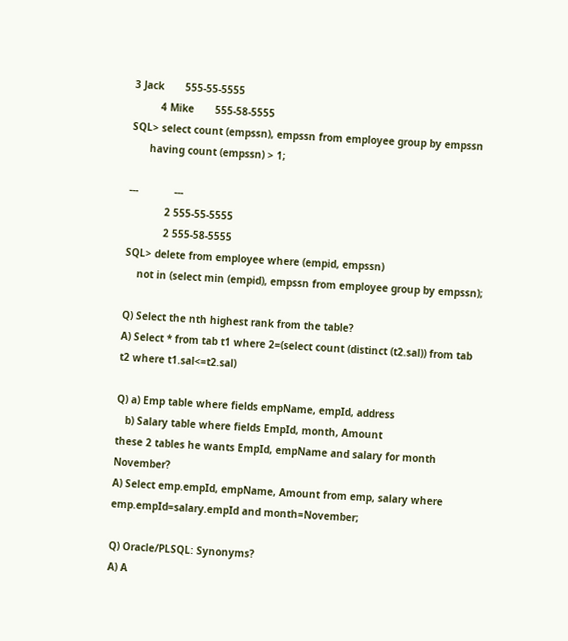3 Jack       555-55-5555
         4 Mike       555-58-5555
SQL> select count (empssn), empssn from employee group by empssn
      having count (empssn) > 1;

---            ---
            2 555-55-5555
            2 555-58-5555
SQL> delete from employee where (empid, empssn)
    not in (select min (empid), empssn from employee group by empssn);

Q) Select the nth highest rank from the table?
A) Select * from tab t1 where 2=(select count (distinct (t2.sal)) from tab t2 where t1.sal<=t2.sal)

Q) a) Emp table where fields empName, empId, address
   b) Salary table where fields EmpId, month, Amount
these 2 tables he wants EmpId, empName and salary for month November?
A) Select emp.empId, empName, Amount from emp, salary where emp.empId=salary.empId and month=November;

Q) Oracle/PLSQL: Synonyms?
A) A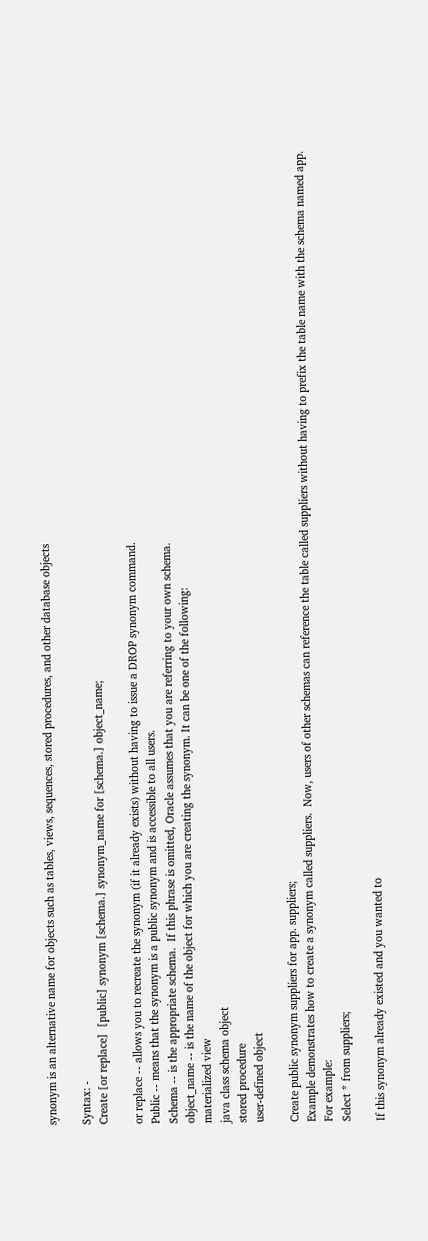synonym is an alternative name for objects such as tables, views, sequences, stored procedures, and other database objects

Syntax: -
Create [or replace]  [public] synonym [schema.] synonym_name for [schema.] object_name;

or replace -- allows you to recreate the synonym (if it already exists) without having to issue a DROP synonym command.
Public -- means that the synonym is a public synonym and is accessible to all users.
Schema -- is the appropriate schema.  If this phrase is omitted, Oracle assumes that you are referring to your own schema.
object_name -- is the name of the object for which you are creating the synonym. It can be one of the following:
materialized view
java class schema object
stored procedure
user-defined object

Create public synonym suppliers for app. suppliers;
Example demonstrates how to create a synonym called suppliers.  Now, users of other schemas can reference the table called suppliers without having to prefix the table name with the schema named app.  For example:
Select * from suppliers;

If this synonym already existed and you wanted to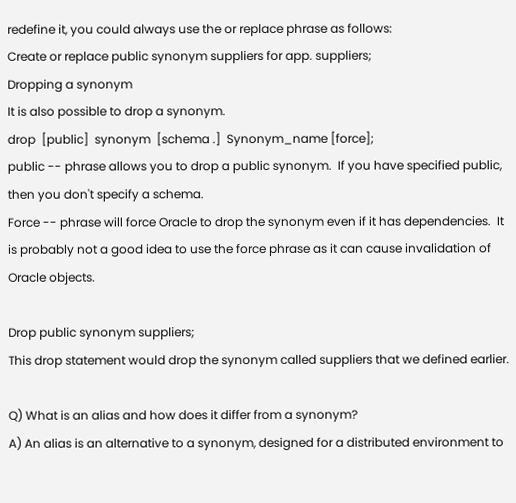redefine it, you could always use the or replace phrase as follows:
Create or replace public synonym suppliers for app. suppliers;
Dropping a synonym
It is also possible to drop a synonym.
drop  [public]  synonym  [schema .]  Synonym_name [force];
public -- phrase allows you to drop a public synonym.  If you have specified public, then you don't specify a schema.
Force -- phrase will force Oracle to drop the synonym even if it has dependencies.  It is probably not a good idea to use the force phrase as it can cause invalidation of Oracle objects.

Drop public synonym suppliers;
This drop statement would drop the synonym called suppliers that we defined earlier.

Q) What is an alias and how does it differ from a synonym?
A) An alias is an alternative to a synonym, designed for a distributed environment to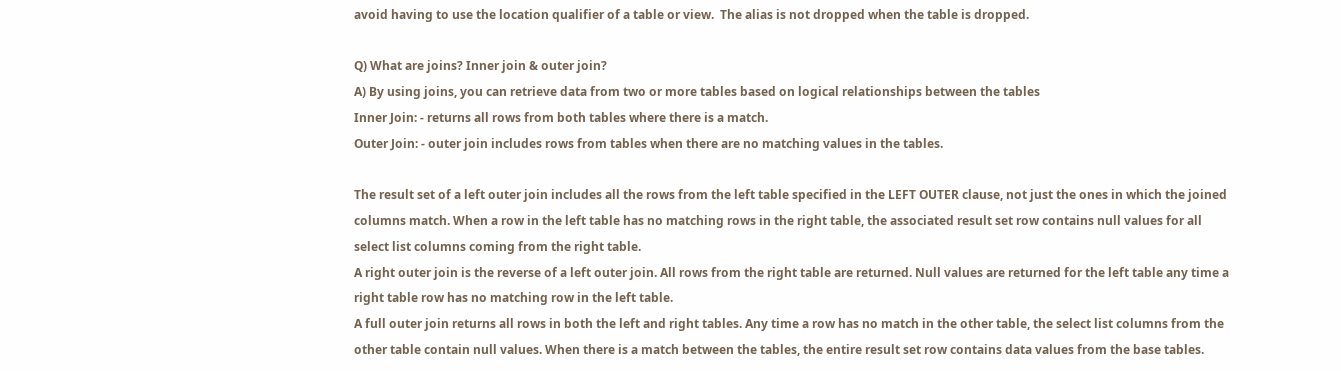avoid having to use the location qualifier of a table or view.  The alias is not dropped when the table is dropped.

Q) What are joins? Inner join & outer join?
A) By using joins, you can retrieve data from two or more tables based on logical relationships between the tables
Inner Join: - returns all rows from both tables where there is a match.
Outer Join: - outer join includes rows from tables when there are no matching values in the tables.

The result set of a left outer join includes all the rows from the left table specified in the LEFT OUTER clause, not just the ones in which the joined columns match. When a row in the left table has no matching rows in the right table, the associated result set row contains null values for all select list columns coming from the right table.
A right outer join is the reverse of a left outer join. All rows from the right table are returned. Null values are returned for the left table any time a right table row has no matching row in the left table.
A full outer join returns all rows in both the left and right tables. Any time a row has no match in the other table, the select list columns from the other table contain null values. When there is a match between the tables, the entire result set row contains data values from the base tables.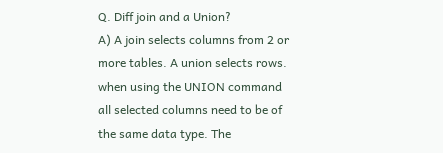Q. Diff join and a Union?
A) A join selects columns from 2 or more tables. A union selects rows.
when using the UNION command all selected columns need to be of the same data type. The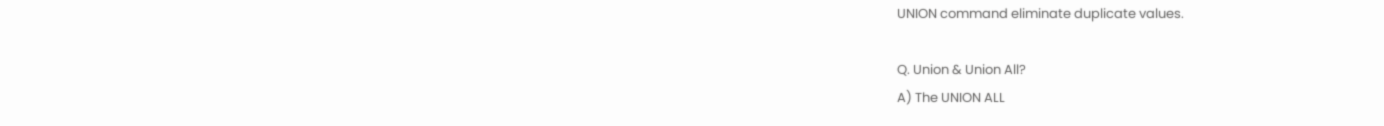UNION command eliminate duplicate values.

Q. Union & Union All?
A) The UNION ALL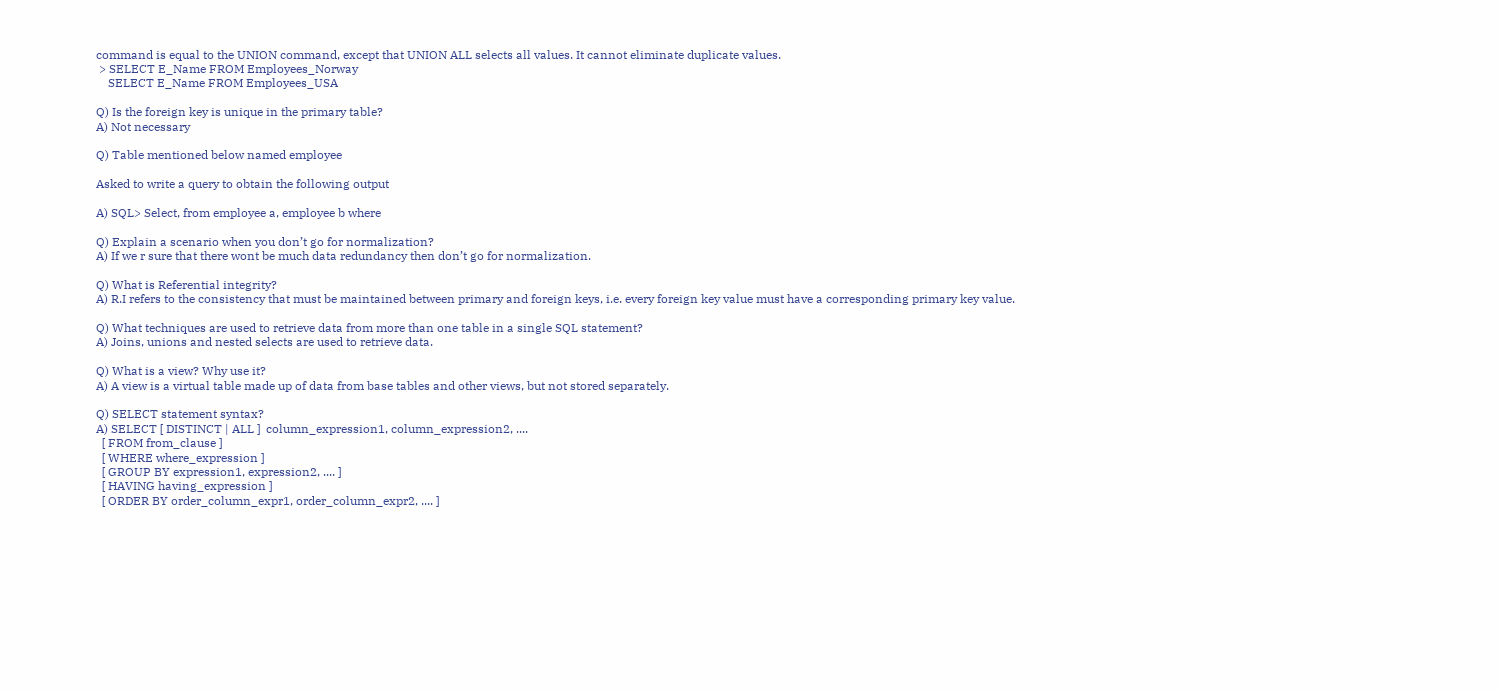command is equal to the UNION command, except that UNION ALL selects all values. It cannot eliminate duplicate values.
 > SELECT E_Name FROM Employees_Norway
    SELECT E_Name FROM Employees_USA

Q) Is the foreign key is unique in the primary table?
A) Not necessary

Q) Table mentioned below named employee

Asked to write a query to obtain the following output

A) SQL> Select, from employee a, employee b where

Q) Explain a scenario when you don’t go for normalization?
A) If we r sure that there wont be much data redundancy then don’t go for normalization.

Q) What is Referential integrity?
A) R.I refers to the consistency that must be maintained between primary and foreign keys, i.e. every foreign key value must have a corresponding primary key value.

Q) What techniques are used to retrieve data from more than one table in a single SQL statement?
A) Joins, unions and nested selects are used to retrieve data.

Q) What is a view? Why use it?
A) A view is a virtual table made up of data from base tables and other views, but not stored separately.

Q) SELECT statement syntax?
A) SELECT [ DISTINCT | ALL ]  column_expression1, column_expression2, ....
  [ FROM from_clause ]
  [ WHERE where_expression ]
  [ GROUP BY expression1, expression2, .... ]
  [ HAVING having_expression ]
  [ ORDER BY order_column_expr1, order_column_expr2, .... ]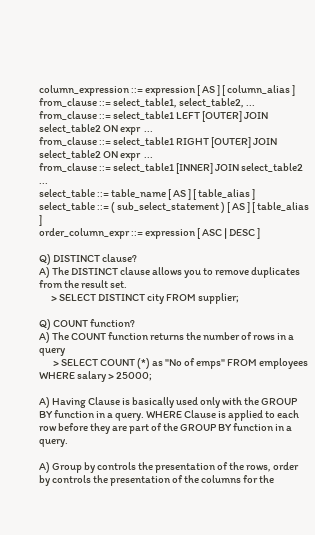column_expression ::= expression [ AS ] [ column_alias ]
from_clause ::= select_table1, select_table2, ...
from_clause ::= select_table1 LEFT [OUTER] JOIN select_table2 ON expr  ...
from_clause ::= select_table1 RIGHT [OUTER] JOIN select_table2 ON expr  ...
from_clause ::= select_table1 [INNER] JOIN select_table2  ...
select_table ::= table_name [ AS ] [ table_alias ]
select_table ::= ( sub_select_statement ) [ AS ] [ table_alias ]
order_column_expr ::= expression [ ASC | DESC ]

Q) DISTINCT clause?
A) The DISTINCT clause allows you to remove duplicates from the result set.
      > SELECT DISTINCT city FROM supplier;

Q) COUNT function?
A) The COUNT function returns the number of rows in a query
       > SELECT COUNT (*) as "No of emps" FROM employees WHERE salary > 25000;

A) Having Clause is basically used only with the GROUP BY function in a query. WHERE Clause is applied to each row before they are part of the GROUP BY function in a query.

A) Group by controls the presentation of the rows, order by controls the presentation of the columns for the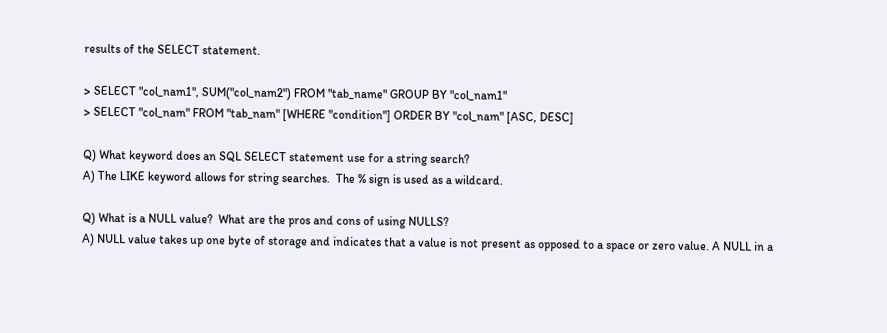results of the SELECT statement.

> SELECT "col_nam1", SUM("col_nam2") FROM "tab_name" GROUP BY "col_nam1"
> SELECT "col_nam" FROM "tab_nam" [WHERE "condition"] ORDER BY "col_nam" [ASC, DESC]

Q) What keyword does an SQL SELECT statement use for a string search?
A) The LIKE keyword allows for string searches.  The % sign is used as a wildcard.

Q) What is a NULL value?  What are the pros and cons of using NULLS?
A) NULL value takes up one byte of storage and indicates that a value is not present as opposed to a space or zero value. A NULL in a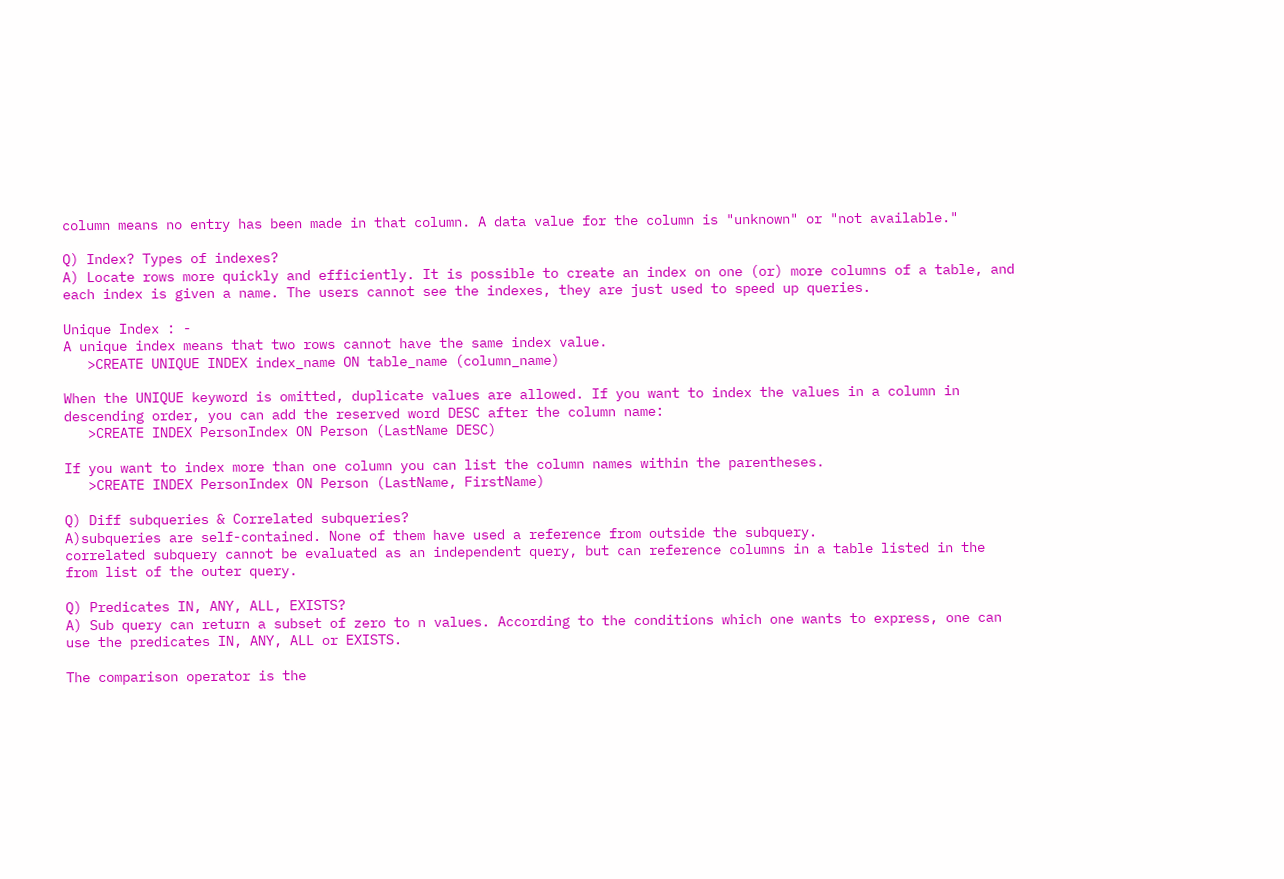column means no entry has been made in that column. A data value for the column is "unknown" or "not available."

Q) Index? Types of indexes?
A) Locate rows more quickly and efficiently. It is possible to create an index on one (or) more columns of a table, and each index is given a name. The users cannot see the indexes, they are just used to speed up queries.

Unique Index : -
A unique index means that two rows cannot have the same index value.
   >CREATE UNIQUE INDEX index_name ON table_name (column_name)

When the UNIQUE keyword is omitted, duplicate values are allowed. If you want to index the values in a column in descending order, you can add the reserved word DESC after the column name:
   >CREATE INDEX PersonIndex ON Person (LastName DESC)

If you want to index more than one column you can list the column names within the parentheses.
   >CREATE INDEX PersonIndex ON Person (LastName, FirstName)

Q) Diff subqueries & Correlated subqueries?
A)subqueries are self-contained. None of them have used a reference from outside the subquery.
correlated subquery cannot be evaluated as an independent query, but can reference columns in a table listed in the from list of the outer query.

Q) Predicates IN, ANY, ALL, EXISTS?
A) Sub query can return a subset of zero to n values. According to the conditions which one wants to express, one can use the predicates IN, ANY, ALL or EXISTS.

The comparison operator is the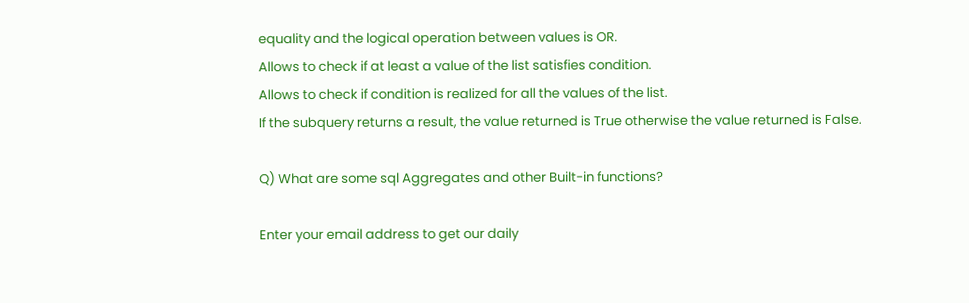equality and the logical operation between values is OR.
Allows to check if at least a value of the list satisfies condition.
Allows to check if condition is realized for all the values of the list.
If the subquery returns a result, the value returned is True otherwise the value returned is False.

Q) What are some sql Aggregates and other Built-in functions?

Enter your email address to get our daily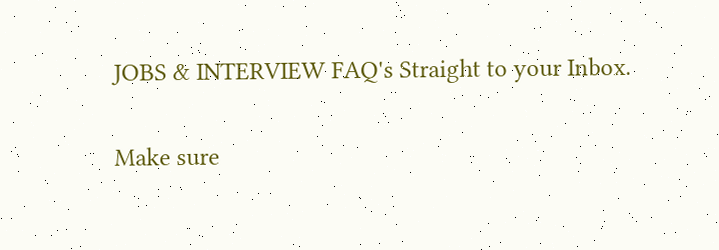JOBS & INTERVIEW FAQ's Straight to your Inbox.

Make sure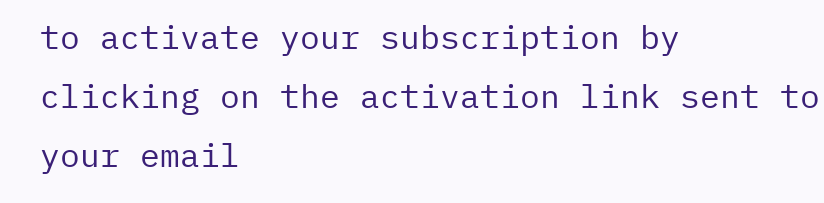to activate your subscription by clicking on the activation link sent to your email